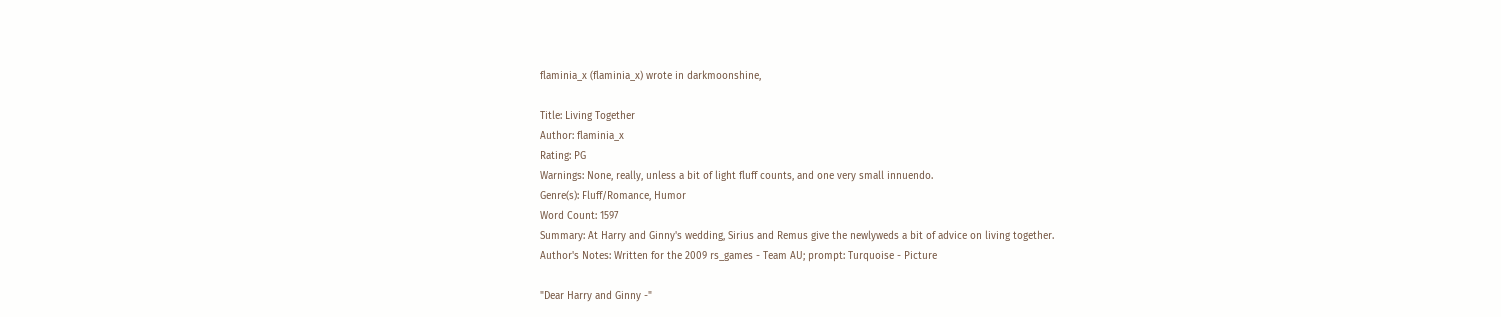flaminia_x (flaminia_x) wrote in darkmoonshine,

Title: Living Together
Author: flaminia_x
Rating: PG
Warnings: None, really, unless a bit of light fluff counts, and one very small innuendo.
Genre(s): Fluff/Romance, Humor
Word Count: 1597
Summary: At Harry and Ginny's wedding, Sirius and Remus give the newlyweds a bit of advice on living together.
Author's Notes: Written for the 2009 rs_games - Team AU; prompt: Turquoise - Picture

"Dear Harry and Ginny -"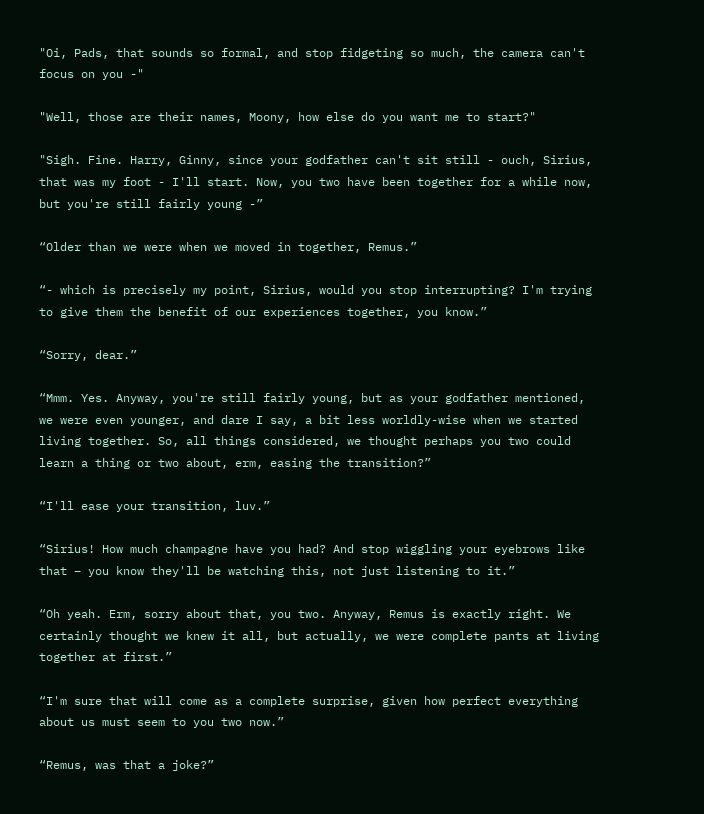"Oi, Pads, that sounds so formal, and stop fidgeting so much, the camera can't focus on you -"

"Well, those are their names, Moony, how else do you want me to start?"

"Sigh. Fine. Harry, Ginny, since your godfather can't sit still - ouch, Sirius, that was my foot - I'll start. Now, you two have been together for a while now, but you're still fairly young -”

“Older than we were when we moved in together, Remus.”

“- which is precisely my point, Sirius, would you stop interrupting? I'm trying to give them the benefit of our experiences together, you know.”

“Sorry, dear.”

“Mmm. Yes. Anyway, you're still fairly young, but as your godfather mentioned, we were even younger, and dare I say, a bit less worldly-wise when we started living together. So, all things considered, we thought perhaps you two could learn a thing or two about, erm, easing the transition?”

“I'll ease your transition, luv.”

“Sirius! How much champagne have you had? And stop wiggling your eyebrows like that – you know they'll be watching this, not just listening to it.”

“Oh yeah. Erm, sorry about that, you two. Anyway, Remus is exactly right. We certainly thought we knew it all, but actually, we were complete pants at living together at first.”

“I'm sure that will come as a complete surprise, given how perfect everything about us must seem to you two now.”

“Remus, was that a joke?”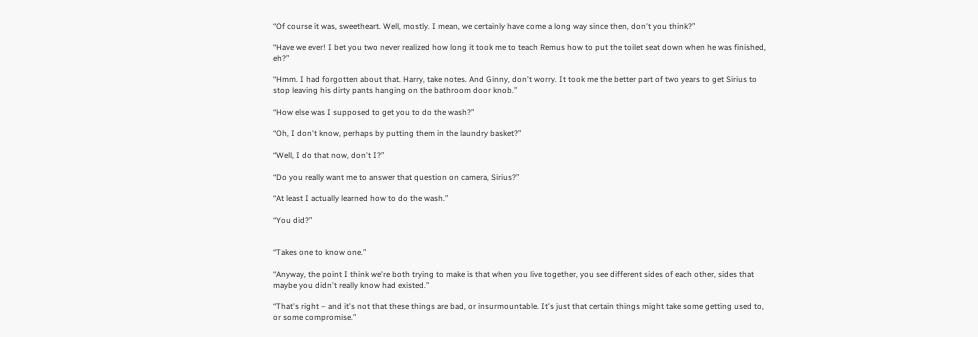“Of course it was, sweetheart. Well, mostly. I mean, we certainly have come a long way since then, don't you think?”

“Have we ever! I bet you two never realized how long it took me to teach Remus how to put the toilet seat down when he was finished, eh?”

“Hmm. I had forgotten about that. Harry, take notes. And Ginny, don't worry. It took me the better part of two years to get Sirius to stop leaving his dirty pants hanging on the bathroom door knob.”

“How else was I supposed to get you to do the wash?”

“Oh, I don't know, perhaps by putting them in the laundry basket?”

“Well, I do that now, don't I?”

“Do you really want me to answer that question on camera, Sirius?”

“At least I actually learned how to do the wash.”

“You did?”


“Takes one to know one.”

“Anyway, the point I think we're both trying to make is that when you live together, you see different sides of each other, sides that maybe you didn't really know had existed.”

“That's right – and it's not that these things are bad, or insurmountable. It's just that certain things might take some getting used to, or some compromise.”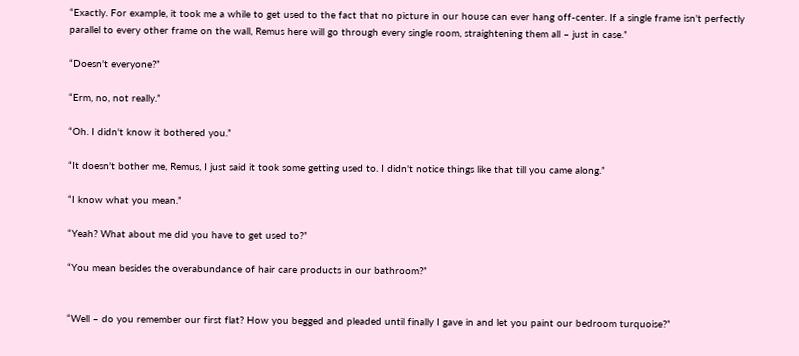“Exactly. For example, it took me a while to get used to the fact that no picture in our house can ever hang off-center. If a single frame isn't perfectly parallel to every other frame on the wall, Remus here will go through every single room, straightening them all – just in case.”

“Doesn't everyone?”

“Erm, no, not really.”

“Oh. I didn't know it bothered you.”

“It doesn't bother me, Remus, I just said it took some getting used to. I didn't notice things like that till you came along.”

“I know what you mean.”

“Yeah? What about me did you have to get used to?”

“You mean besides the overabundance of hair care products in our bathroom?”


“Well – do you remember our first flat? How you begged and pleaded until finally I gave in and let you paint our bedroom turquoise?”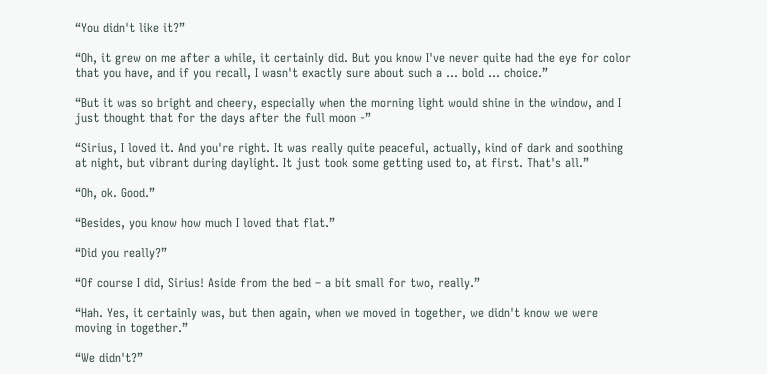“You didn't like it?”

“Oh, it grew on me after a while, it certainly did. But you know I've never quite had the eye for color that you have, and if you recall, I wasn't exactly sure about such a … bold … choice.”

“But it was so bright and cheery, especially when the morning light would shine in the window, and I just thought that for the days after the full moon -”

“Sirius, I loved it. And you're right. It was really quite peaceful, actually, kind of dark and soothing at night, but vibrant during daylight. It just took some getting used to, at first. That's all.”

“Oh, ok. Good.”

“Besides, you know how much I loved that flat.”

“Did you really?”

“Of course I did, Sirius! Aside from the bed – a bit small for two, really.”

“Hah. Yes, it certainly was, but then again, when we moved in together, we didn't know we were moving in together.”

“We didn't?”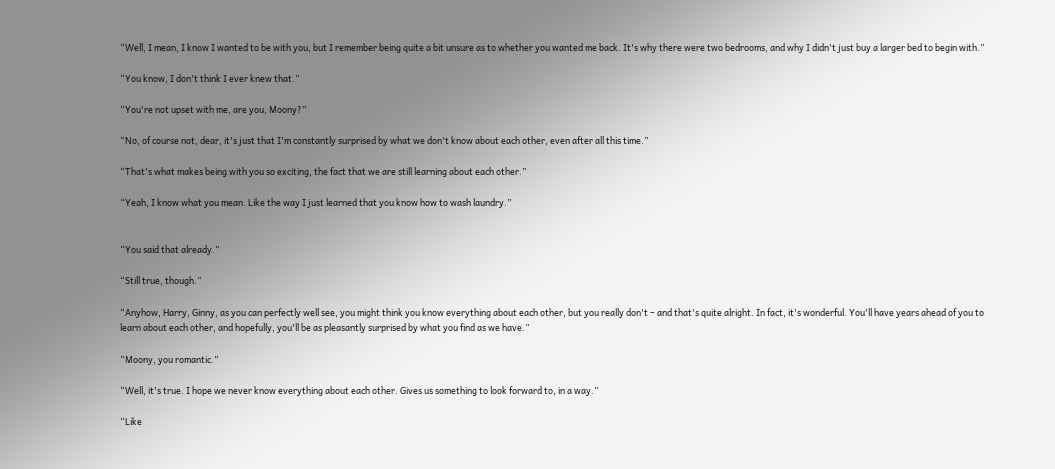“Well, I mean, I know I wanted to be with you, but I remember being quite a bit unsure as to whether you wanted me back. It's why there were two bedrooms, and why I didn't just buy a larger bed to begin with.”

“You know, I don't think I ever knew that.”

“You're not upset with me, are you, Moony?”

“No, of course not, dear, it's just that I'm constantly surprised by what we don't know about each other, even after all this time.”

“That's what makes being with you so exciting, the fact that we are still learning about each other.”

“Yeah, I know what you mean. Like the way I just learned that you know how to wash laundry.”


“You said that already.”

“Still true, though.”

“Anyhow, Harry, Ginny, as you can perfectly well see, you might think you know everything about each other, but you really don't – and that's quite alright. In fact, it's wonderful. You'll have years ahead of you to learn about each other, and hopefully, you'll be as pleasantly surprised by what you find as we have.”

“Moony, you romantic.”

“Well, it's true. I hope we never know everything about each other. Gives us something to look forward to, in a way.”

“Like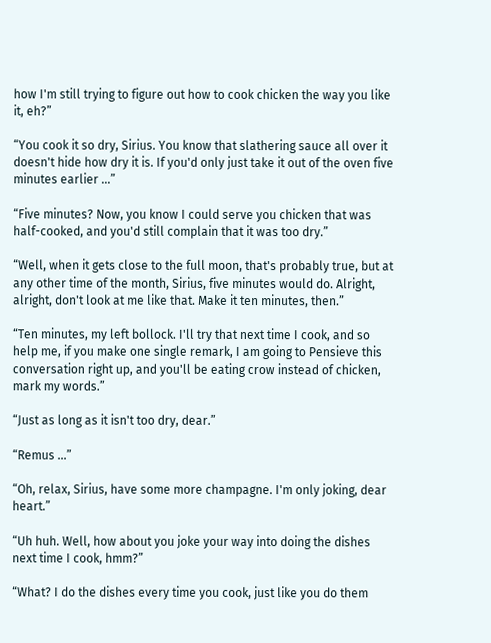how I'm still trying to figure out how to cook chicken the way you like it, eh?”

“You cook it so dry, Sirius. You know that slathering sauce all over it doesn't hide how dry it is. If you'd only just take it out of the oven five minutes earlier ...”

“Five minutes? Now, you know I could serve you chicken that was half-cooked, and you'd still complain that it was too dry.”

“Well, when it gets close to the full moon, that's probably true, but at any other time of the month, Sirius, five minutes would do. Alright, alright, don't look at me like that. Make it ten minutes, then.”

“Ten minutes, my left bollock. I'll try that next time I cook, and so help me, if you make one single remark, I am going to Pensieve this conversation right up, and you'll be eating crow instead of chicken, mark my words.”

“Just as long as it isn't too dry, dear.”

“Remus ...”

“Oh, relax, Sirius, have some more champagne. I'm only joking, dear heart.”

“Uh huh. Well, how about you joke your way into doing the dishes next time I cook, hmm?”

“What? I do the dishes every time you cook, just like you do them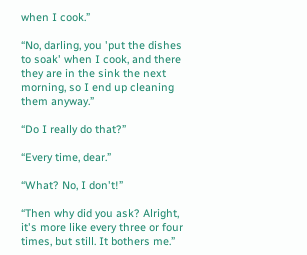when I cook.”

“No, darling, you 'put the dishes to soak' when I cook, and there they are in the sink the next morning, so I end up cleaning them anyway.”

“Do I really do that?”

“Every time, dear.”

“What? No, I don't!”

“Then why did you ask? Alright, it's more like every three or four times, but still. It bothers me.”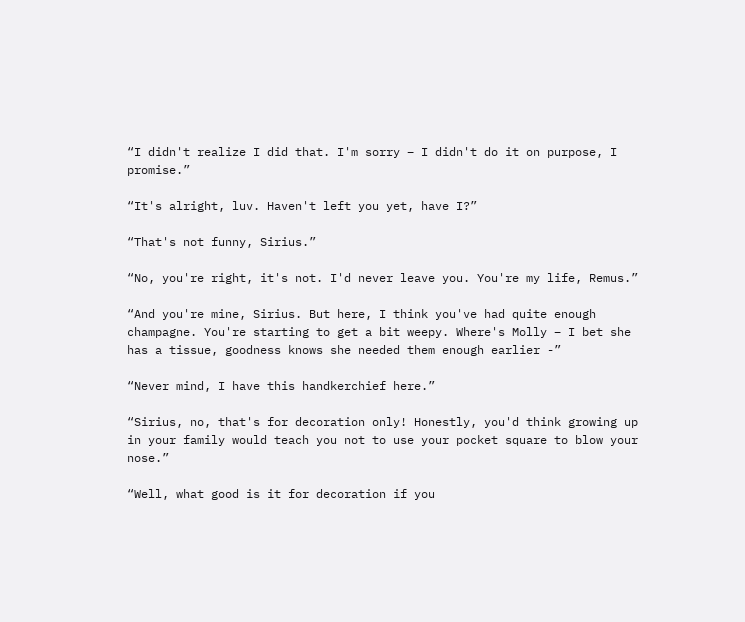“I didn't realize I did that. I'm sorry – I didn't do it on purpose, I promise.”

“It's alright, luv. Haven't left you yet, have I?”

“That's not funny, Sirius.”

“No, you're right, it's not. I'd never leave you. You're my life, Remus.”

“And you're mine, Sirius. But here, I think you've had quite enough champagne. You're starting to get a bit weepy. Where's Molly – I bet she has a tissue, goodness knows she needed them enough earlier -”

“Never mind, I have this handkerchief here.”

“Sirius, no, that's for decoration only! Honestly, you'd think growing up in your family would teach you not to use your pocket square to blow your nose.”

“Well, what good is it for decoration if you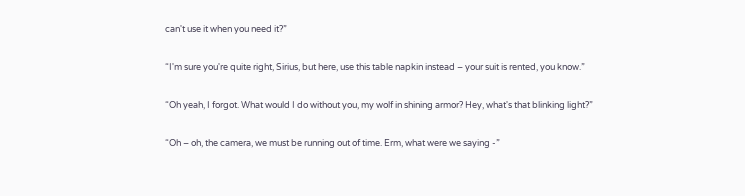can't use it when you need it?”

“I'm sure you're quite right, Sirius, but here, use this table napkin instead – your suit is rented, you know.”

“Oh yeah, I forgot. What would I do without you, my wolf in shining armor? Hey, what's that blinking light?”

“Oh – oh, the camera, we must be running out of time. Erm, what were we saying -”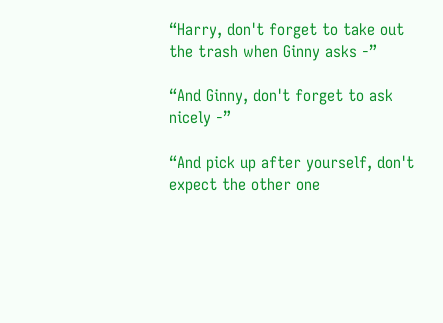“Harry, don't forget to take out the trash when Ginny asks -”

“And Ginny, don't forget to ask nicely -”

“And pick up after yourself, don't expect the other one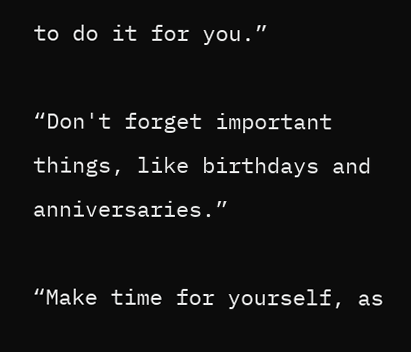to do it for you.”

“Don't forget important things, like birthdays and anniversaries.”

“Make time for yourself, as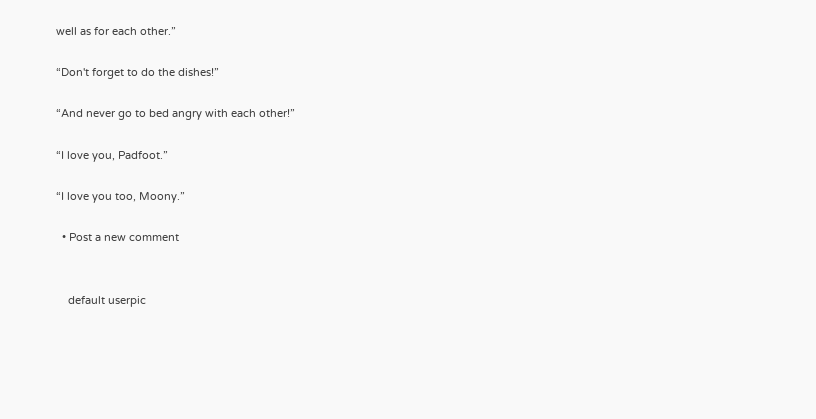well as for each other.”

“Don't forget to do the dishes!”

“And never go to bed angry with each other!”

“I love you, Padfoot.”

“I love you too, Moony.”

  • Post a new comment


    default userpic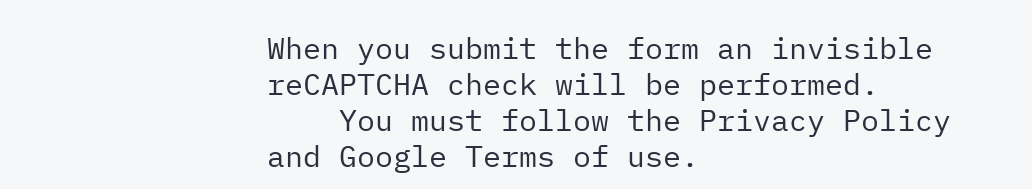When you submit the form an invisible reCAPTCHA check will be performed.
    You must follow the Privacy Policy and Google Terms of use.